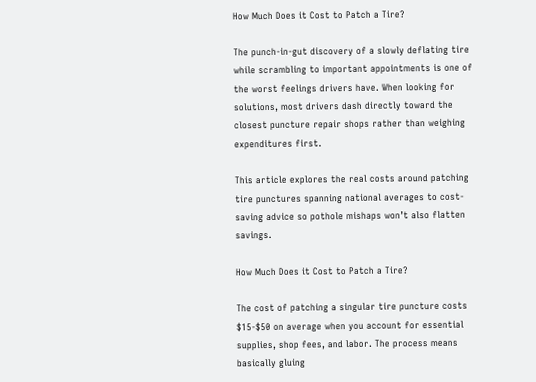How Much Does it Cost to Patch a Tire?

The punch-in-gut discovery of a slowly deflating tire while scrambling to important appointments is one of the worst feelings drivers have. When looking for solutions, most drivers dash directly toward the closest puncture repair shops rather than weighing expenditures first.

This article explores the real costs around patching tire punctures spanning national averages to cost-saving advice so pothole mishaps won’t also flatten savings.

How Much Does it Cost to Patch a Tire?

The cost of patching a singular tire puncture costs $15-$50 on average when you account for essential supplies, shop fees, and labor. The process means basically gluing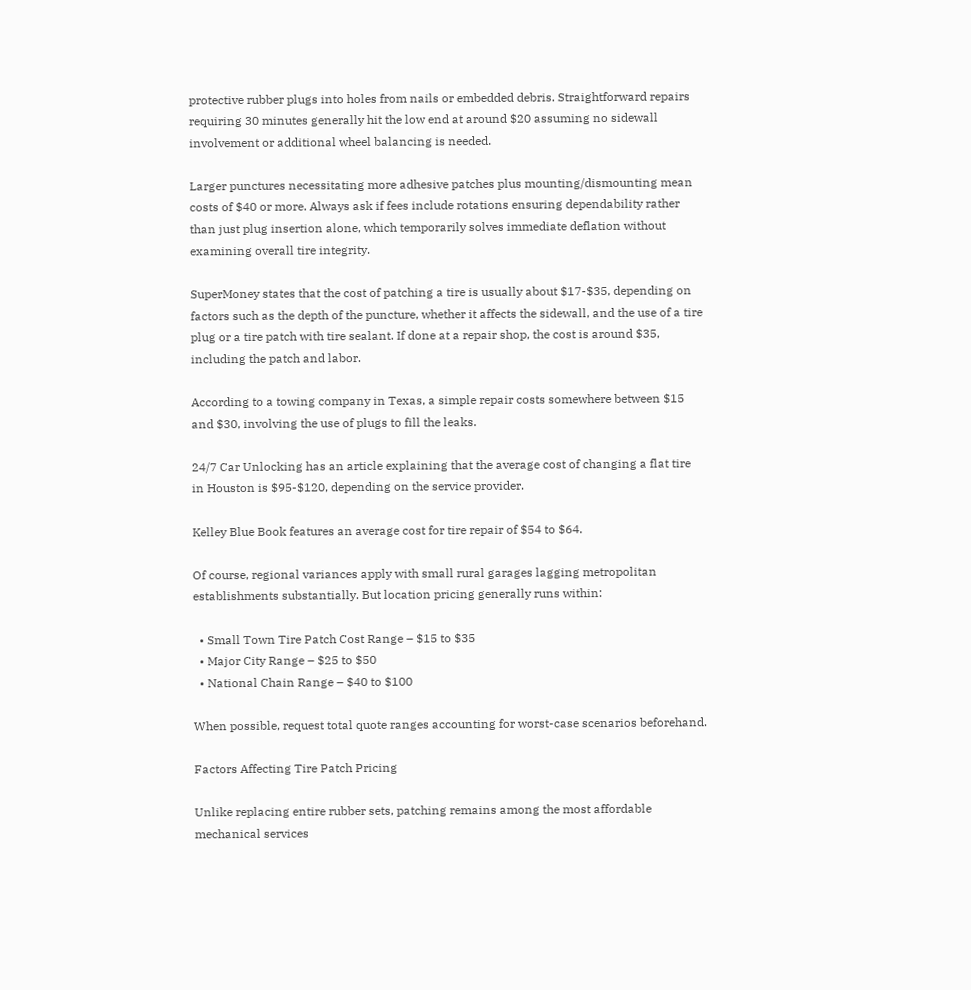protective rubber plugs into holes from nails or embedded debris. Straightforward repairs requiring 30 minutes generally hit the low end at around $20 assuming no sidewall involvement or additional wheel balancing is needed.

Larger punctures necessitating more adhesive patches plus mounting/dismounting mean costs of $40 or more. Always ask if fees include rotations ensuring dependability rather than just plug insertion alone, which temporarily solves immediate deflation without examining overall tire integrity.

SuperMoney states that the cost of patching a tire is usually about $17-$35, depending on factors such as the depth of the puncture, whether it affects the sidewall, and the use of a tire plug or a tire patch with tire sealant. If done at a repair shop, the cost is around $35, including the patch and labor.

According to a towing company in Texas, a simple repair costs somewhere between $15 and $30, involving the use of plugs to fill the leaks.

24/7 Car Unlocking has an article explaining that the average cost of changing a flat tire in Houston is $95-$120, depending on the service provider.

Kelley Blue Book features an average cost for tire repair of $54 to $64.

Of course, regional variances apply with small rural garages lagging metropolitan establishments substantially. But location pricing generally runs within:

  • Small Town Tire Patch Cost Range – $15 to $35
  • Major City Range – $25 to $50
  • National Chain Range – $40 to $100

When possible, request total quote ranges accounting for worst-case scenarios beforehand.

Factors Affecting Tire Patch Pricing

Unlike replacing entire rubber sets, patching remains among the most affordable mechanical services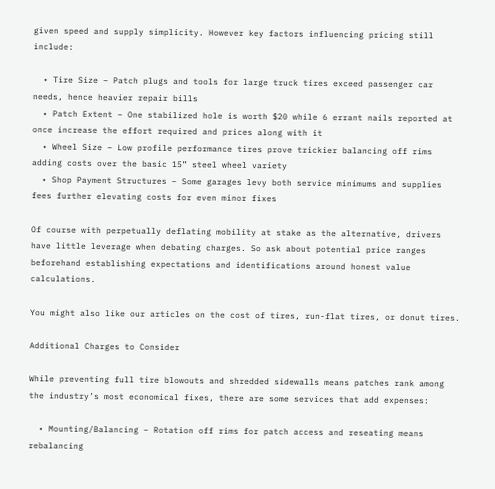given speed and supply simplicity. However key factors influencing pricing still include:

  • Tire Size – Patch plugs and tools for large truck tires exceed passenger car needs, hence heavier repair bills
  • Patch Extent – One stabilized hole is worth $20 while 6 errant nails reported at once increase the effort required and prices along with it
  • Wheel Size – Low profile performance tires prove trickier balancing off rims adding costs over the basic 15” steel wheel variety
  • Shop Payment Structures – Some garages levy both service minimums and supplies fees further elevating costs for even minor fixes

Of course with perpetually deflating mobility at stake as the alternative, drivers have little leverage when debating charges. So ask about potential price ranges beforehand establishing expectations and identifications around honest value calculations.

You might also like our articles on the cost of tires, run-flat tires, or donut tires.

Additional Charges to Consider

While preventing full tire blowouts and shredded sidewalls means patches rank among the industry’s most economical fixes, there are some services that add expenses:

  • Mounting/Balancing – Rotation off rims for patch access and reseating means rebalancing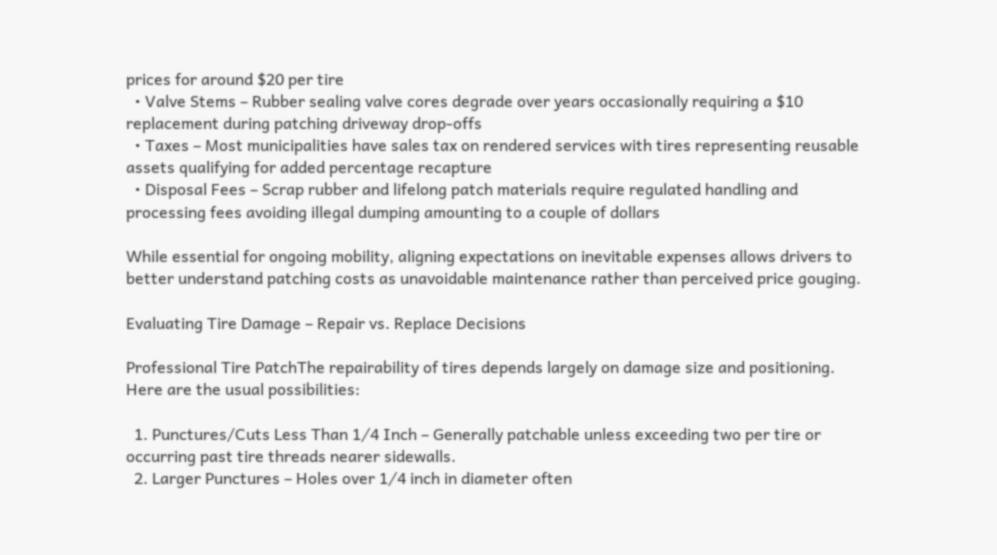prices for around $20 per tire
  • Valve Stems – Rubber sealing valve cores degrade over years occasionally requiring a $10 replacement during patching driveway drop-offs
  • Taxes – Most municipalities have sales tax on rendered services with tires representing reusable assets qualifying for added percentage recapture
  • Disposal Fees – Scrap rubber and lifelong patch materials require regulated handling and processing fees avoiding illegal dumping amounting to a couple of dollars

While essential for ongoing mobility, aligning expectations on inevitable expenses allows drivers to better understand patching costs as unavoidable maintenance rather than perceived price gouging.

Evaluating Tire Damage – Repair vs. Replace Decisions

Professional Tire PatchThe repairability of tires depends largely on damage size and positioning. Here are the usual possibilities:

  1. Punctures/Cuts Less Than 1⁄4 Inch – Generally patchable unless exceeding two per tire or occurring past tire threads nearer sidewalls.
  2. Larger Punctures – Holes over 1⁄4 inch in diameter often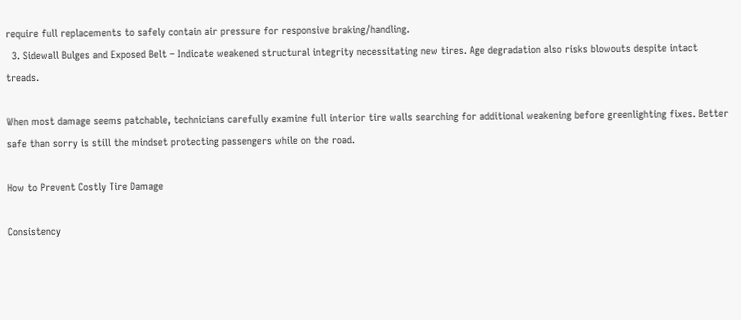require full replacements to safely contain air pressure for responsive braking/handling.
  3. Sidewall Bulges and Exposed Belt – Indicate weakened structural integrity necessitating new tires. Age degradation also risks blowouts despite intact treads.

When most damage seems patchable, technicians carefully examine full interior tire walls searching for additional weakening before greenlighting fixes. Better safe than sorry is still the mindset protecting passengers while on the road.

How to Prevent Costly Tire Damage

Consistency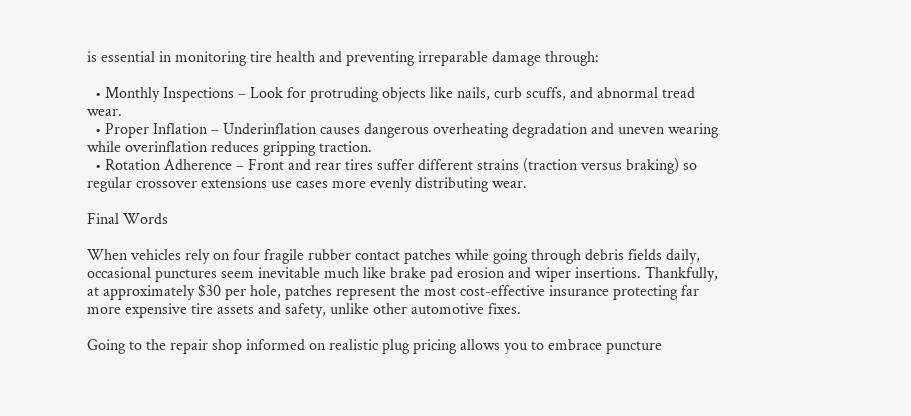is essential in monitoring tire health and preventing irreparable damage through:

  • Monthly Inspections – Look for protruding objects like nails, curb scuffs, and abnormal tread wear.
  • Proper Inflation – Underinflation causes dangerous overheating degradation and uneven wearing while overinflation reduces gripping traction.
  • Rotation Adherence – Front and rear tires suffer different strains (traction versus braking) so regular crossover extensions use cases more evenly distributing wear.

Final Words

When vehicles rely on four fragile rubber contact patches while going through debris fields daily, occasional punctures seem inevitable much like brake pad erosion and wiper insertions. Thankfully, at approximately $30 per hole, patches represent the most cost-effective insurance protecting far more expensive tire assets and safety, unlike other automotive fixes.

Going to the repair shop informed on realistic plug pricing allows you to embrace puncture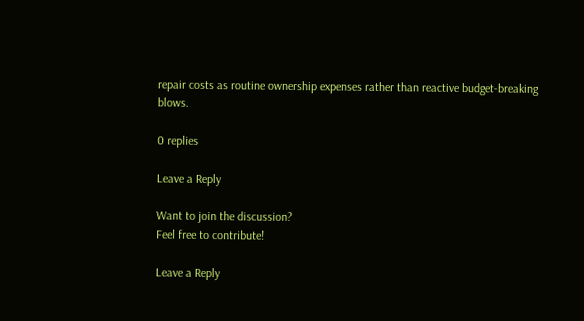repair costs as routine ownership expenses rather than reactive budget-breaking blows.

0 replies

Leave a Reply

Want to join the discussion?
Feel free to contribute!

Leave a Reply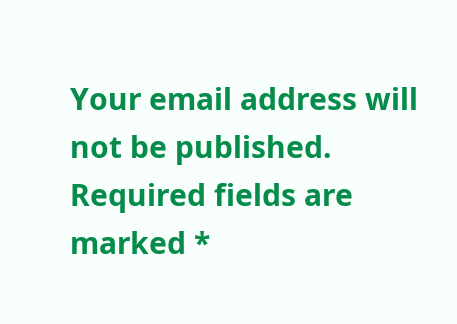Your email address will not be published. Required fields are marked *